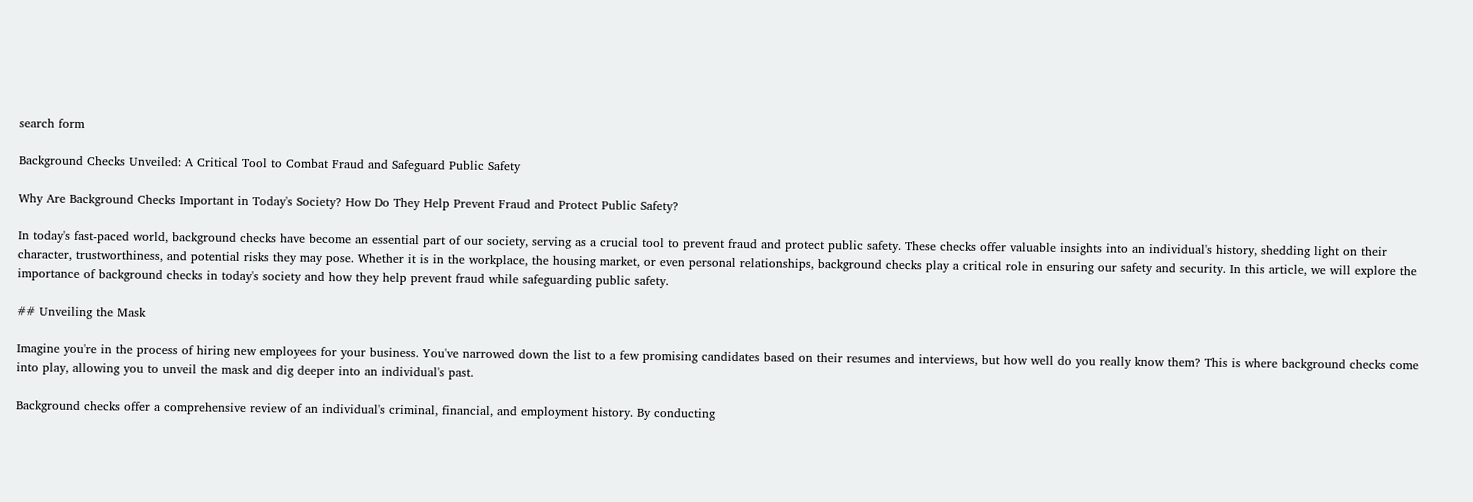search form

Background Checks Unveiled: A Critical Tool to Combat Fraud and Safeguard Public Safety

Why Are Background Checks Important in Today's Society? How Do They Help Prevent Fraud and Protect Public Safety?

In today's fast-paced world, background checks have become an essential part of our society, serving as a crucial tool to prevent fraud and protect public safety. These checks offer valuable insights into an individual's history, shedding light on their character, trustworthiness, and potential risks they may pose. Whether it is in the workplace, the housing market, or even personal relationships, background checks play a critical role in ensuring our safety and security. In this article, we will explore the importance of background checks in today's society and how they help prevent fraud while safeguarding public safety.

## Unveiling the Mask

Imagine you're in the process of hiring new employees for your business. You've narrowed down the list to a few promising candidates based on their resumes and interviews, but how well do you really know them? This is where background checks come into play, allowing you to unveil the mask and dig deeper into an individual's past.

Background checks offer a comprehensive review of an individual's criminal, financial, and employment history. By conducting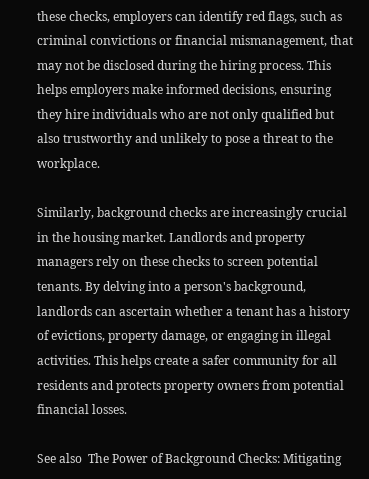these checks, employers can identify red flags, such as criminal convictions or financial mismanagement, that may not be disclosed during the hiring process. This helps employers make informed decisions, ensuring they hire individuals who are not only qualified but also trustworthy and unlikely to pose a threat to the workplace.

Similarly, background checks are increasingly crucial in the housing market. Landlords and property managers rely on these checks to screen potential tenants. By delving into a person's background, landlords can ascertain whether a tenant has a history of evictions, property damage, or engaging in illegal activities. This helps create a safer community for all residents and protects property owners from potential financial losses.

See also  The Power of Background Checks: Mitigating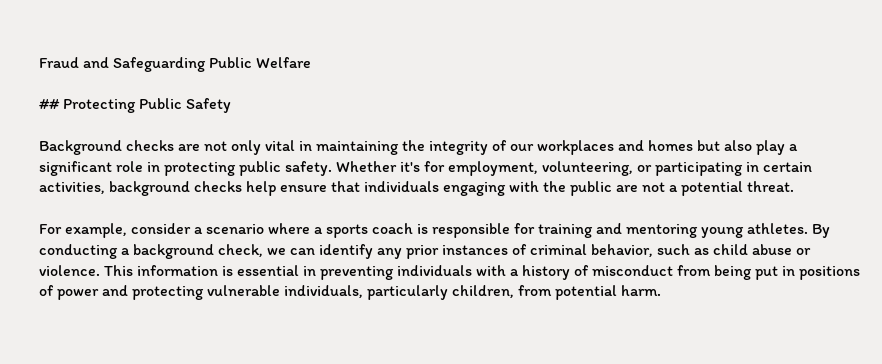Fraud and Safeguarding Public Welfare

## Protecting Public Safety

Background checks are not only vital in maintaining the integrity of our workplaces and homes but also play a significant role in protecting public safety. Whether it's for employment, volunteering, or participating in certain activities, background checks help ensure that individuals engaging with the public are not a potential threat.

For example, consider a scenario where a sports coach is responsible for training and mentoring young athletes. By conducting a background check, we can identify any prior instances of criminal behavior, such as child abuse or violence. This information is essential in preventing individuals with a history of misconduct from being put in positions of power and protecting vulnerable individuals, particularly children, from potential harm.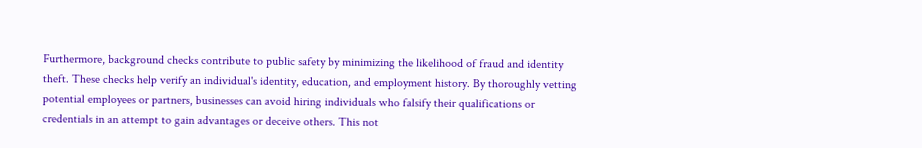Furthermore, background checks contribute to public safety by minimizing the likelihood of fraud and identity theft. These checks help verify an individual's identity, education, and employment history. By thoroughly vetting potential employees or partners, businesses can avoid hiring individuals who falsify their qualifications or credentials in an attempt to gain advantages or deceive others. This not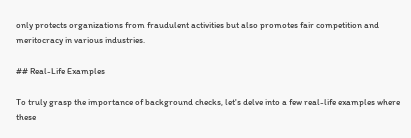only protects organizations from fraudulent activities but also promotes fair competition and meritocracy in various industries.

## Real-Life Examples

To truly grasp the importance of background checks, let's delve into a few real-life examples where these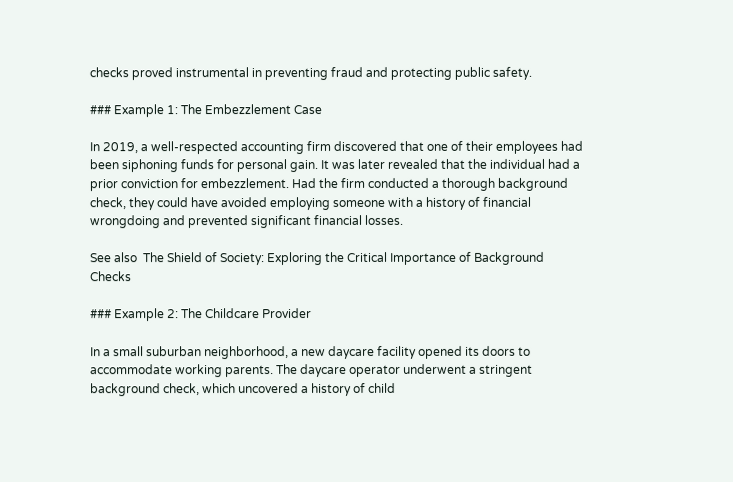checks proved instrumental in preventing fraud and protecting public safety.

### Example 1: The Embezzlement Case

In 2019, a well-respected accounting firm discovered that one of their employees had been siphoning funds for personal gain. It was later revealed that the individual had a prior conviction for embezzlement. Had the firm conducted a thorough background check, they could have avoided employing someone with a history of financial wrongdoing and prevented significant financial losses.

See also  The Shield of Society: Exploring the Critical Importance of Background Checks

### Example 2: The Childcare Provider

In a small suburban neighborhood, a new daycare facility opened its doors to accommodate working parents. The daycare operator underwent a stringent background check, which uncovered a history of child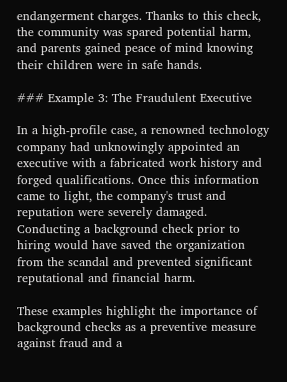endangerment charges. Thanks to this check, the community was spared potential harm, and parents gained peace of mind knowing their children were in safe hands.

### Example 3: The Fraudulent Executive

In a high-profile case, a renowned technology company had unknowingly appointed an executive with a fabricated work history and forged qualifications. Once this information came to light, the company's trust and reputation were severely damaged. Conducting a background check prior to hiring would have saved the organization from the scandal and prevented significant reputational and financial harm.

These examples highlight the importance of background checks as a preventive measure against fraud and a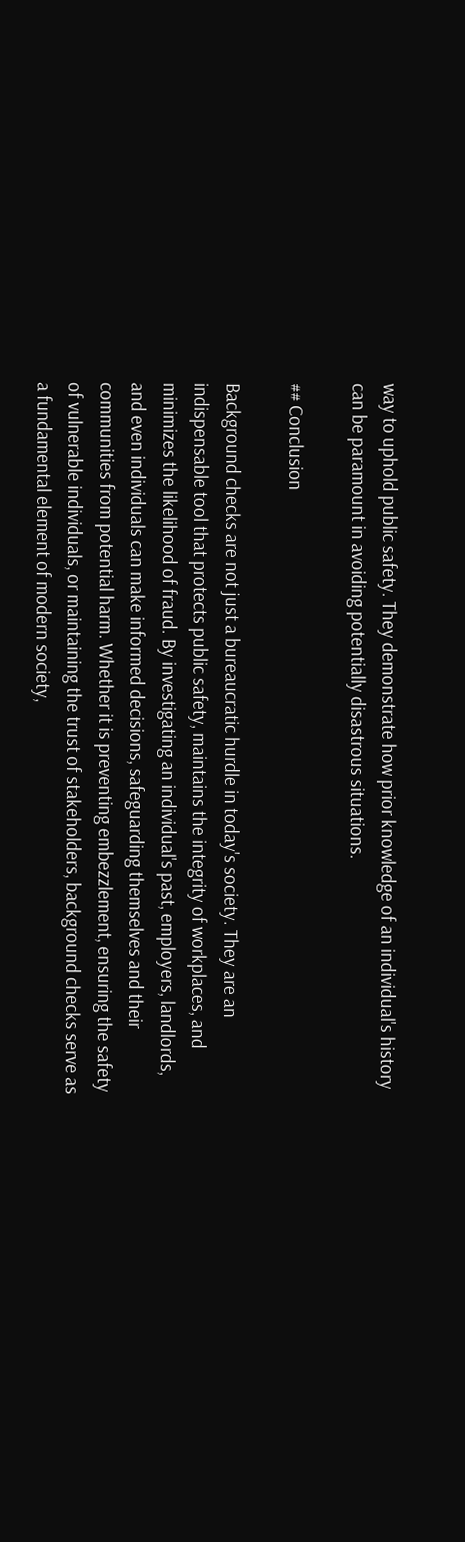way to uphold public safety. They demonstrate how prior knowledge of an individual's history can be paramount in avoiding potentially disastrous situations.

## Conclusion

Background checks are not just a bureaucratic hurdle in today's society. They are an indispensable tool that protects public safety, maintains the integrity of workplaces, and minimizes the likelihood of fraud. By investigating an individual's past, employers, landlords, and even individuals can make informed decisions, safeguarding themselves and their communities from potential harm. Whether it is preventing embezzlement, ensuring the safety of vulnerable individuals, or maintaining the trust of stakeholders, background checks serve as a fundamental element of modern society,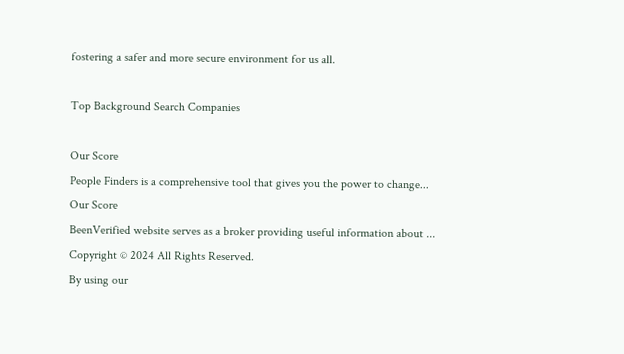fostering a safer and more secure environment for us all.

Top Background Search Companies

Our Score
People Finders is a comprehensive tool that gives you the power to change...
Our Score
BeenVerified website serves as a broker providing useful information about ...
Copyright © 2024 All Rights Reserved.
By using our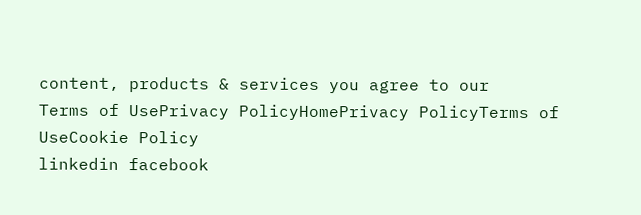content, products & services you agree to our
Terms of UsePrivacy PolicyHomePrivacy PolicyTerms of UseCookie Policy
linkedin facebook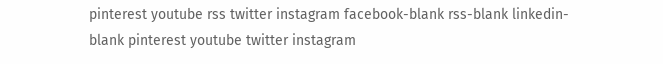pinterest youtube rss twitter instagram facebook-blank rss-blank linkedin-blank pinterest youtube twitter instagram